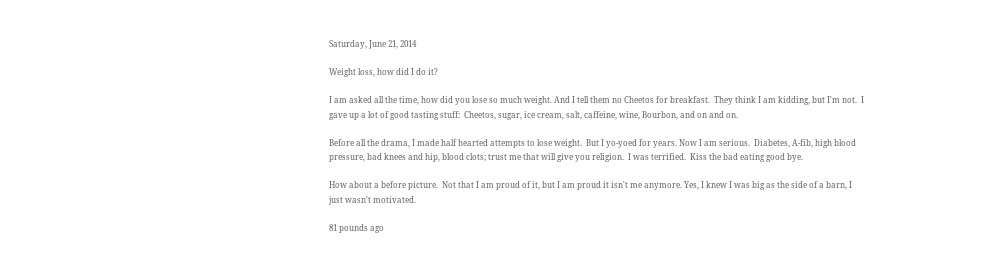Saturday, June 21, 2014

Weight loss, how did I do it?

I am asked all the time, how did you lose so much weight. And I tell them no Cheetos for breakfast.  They think I am kidding, but I'm not.  I gave up a lot of good tasting stuff:  Cheetos, sugar, ice cream, salt, caffeine, wine, Bourbon, and on and on.

Before all the drama, I made half hearted attempts to lose weight.  But I yo-yoed for years. Now I am serious.  Diabetes, A-fib, high blood pressure, bad knees and hip, blood clots; trust me that will give you religion.  I was terrified.  Kiss the bad eating good bye.

How about a before picture.  Not that I am proud of it, but I am proud it isn't me anymore. Yes, I knew I was big as the side of a barn, I just wasn't motivated.

81 pounds ago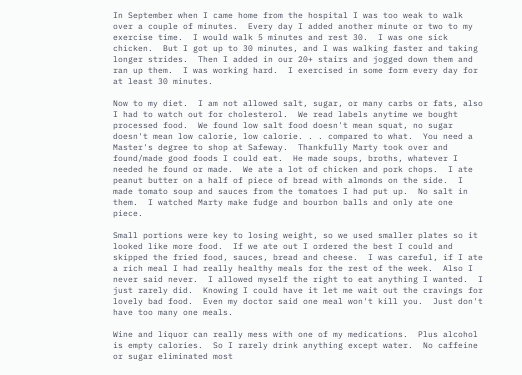In September when I came home from the hospital I was too weak to walk over a couple of minutes.  Every day I added another minute or two to my exercise time.  I would walk 5 minutes and rest 30.  I was one sick chicken.  But I got up to 30 minutes, and I was walking faster and taking longer strides.  Then I added in our 20+ stairs and jogged down them and ran up them.  I was working hard.  I exercised in some form every day for at least 30 minutes.

Now to my diet.  I am not allowed salt, sugar, or many carbs or fats, also I had to watch out for cholesterol.  We read labels anytime we bought processed food.  We found low salt food doesn't mean squat, no sugar doesn't mean low calorie, low calorie. . . compared to what.  You need a Master's degree to shop at Safeway.  Thankfully Marty took over and found/made good foods I could eat.  He made soups, broths, whatever I needed he found or made.  We ate a lot of chicken and pork chops.  I ate peanut butter on a half of piece of bread with almonds on the side.  I made tomato soup and sauces from the tomatoes I had put up.  No salt in them.  I watched Marty make fudge and bourbon balls and only ate one piece.

Small portions were key to losing weight, so we used smaller plates so it looked like more food.  If we ate out I ordered the best I could and skipped the fried food, sauces, bread and cheese.  I was careful, if I ate a rich meal I had really healthy meals for the rest of the week.  Also I never said never.  I allowed myself the right to eat anything I wanted.  I just rarely did.  Knowing I could have it let me wait out the cravings for lovely bad food.  Even my doctor said one meal won't kill you.  Just don't have too many one meals.

Wine and liquor can really mess with one of my medications.  Plus alcohol is empty calories.  So I rarely drink anything except water.  No caffeine or sugar eliminated most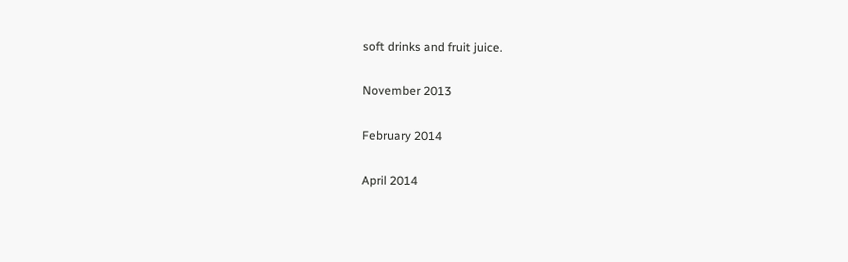soft drinks and fruit juice.

November 2013

February 2014

April 2014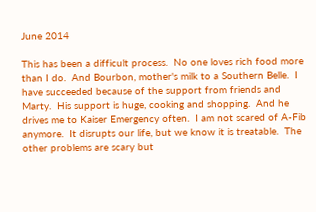June 2014

This has been a difficult process.  No one loves rich food more than I do.  And Bourbon, mother's milk to a Southern Belle.  I have succeeded because of the support from friends and Marty.  His support is huge, cooking and shopping.  And he drives me to Kaiser Emergency often.  I am not scared of A-Fib anymore.  It disrupts our life, but we know it is treatable.  The other problems are scary but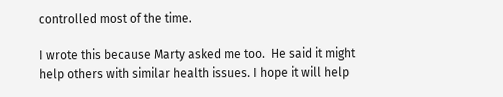controlled most of the time.

I wrote this because Marty asked me too.  He said it might help others with similar health issues. I hope it will help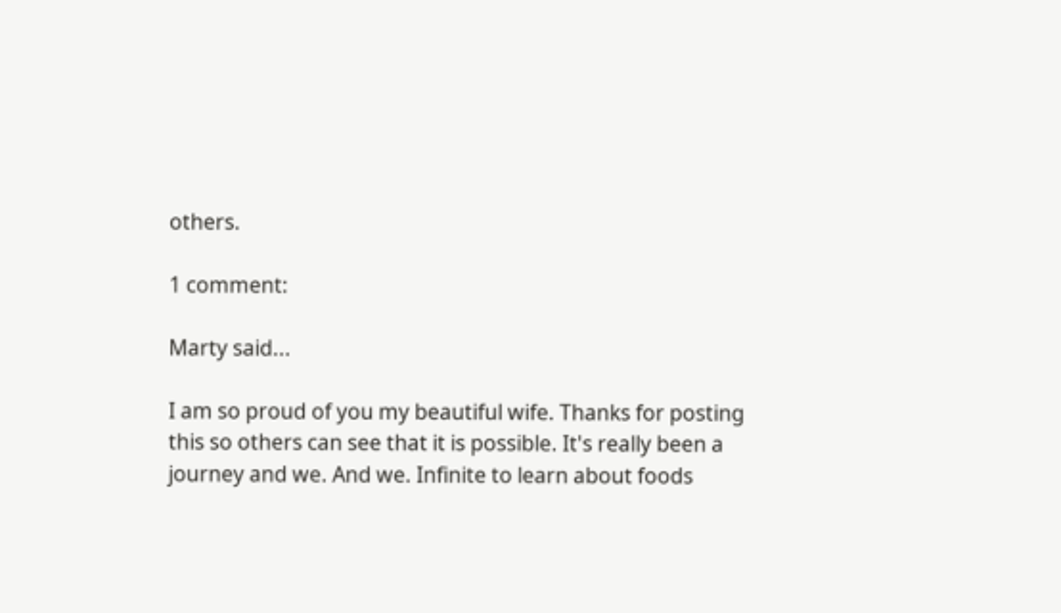others.

1 comment:

Marty said...

I am so proud of you my beautiful wife. Thanks for posting this so others can see that it is possible. It's really been a journey and we. And we. Infinite to learn about foods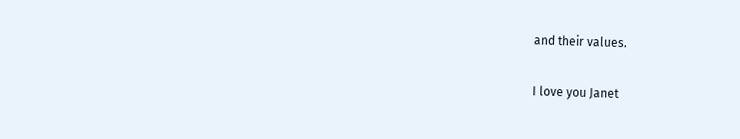and their values.

I love you Janet